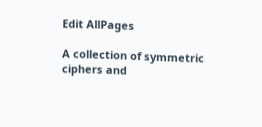Edit AllPages

A collection of symmetric ciphers and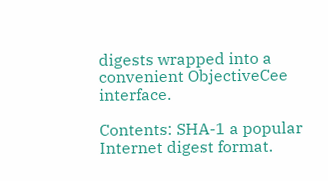digests wrapped into a convenient ObjectiveCee interface.

Contents: SHA-1 a popular Internet digest format.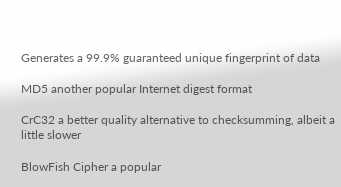Generates a 99.9% guaranteed unique fingerprint of data

MD5 another popular Internet digest format

CrC32 a better quality alternative to checksumming, albeit a little slower

BlowFish Cipher a popular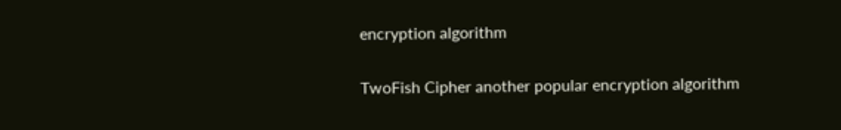encryption algorithm

TwoFish Cipher another popular encryption algorithm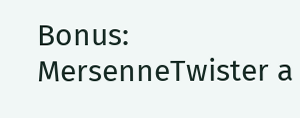Bonus: MersenneTwister a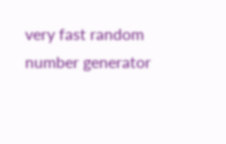very fast random number generator